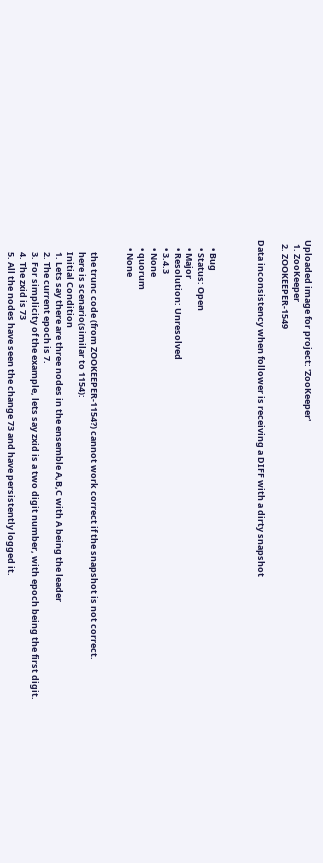Uploaded image for project: 'ZooKeeper'
  1. ZooKeeper
  2. ZOOKEEPER-1549

Data inconsistency when follower is receiving a DIFF with a dirty snapshot



    • Bug
    • Status: Open
    • Major
    • Resolution: Unresolved
    • 3.4.3
    • None
    • quorum
    • None


      the trunc code (from ZOOKEEPER-1154?) cannot work correct if the snapshot is not correct.
      here is scenario(similar to 1154):
      Initial Condition
      1. Lets say there are three nodes in the ensemble A,B,C with A being the leader
      2. The current epoch is 7.
      3. For simplicity of the example, lets say zxid is a two digit number, with epoch being the first digit.
      4. The zxid is 73
      5. All the nodes have seen the change 73 and have persistently logged it.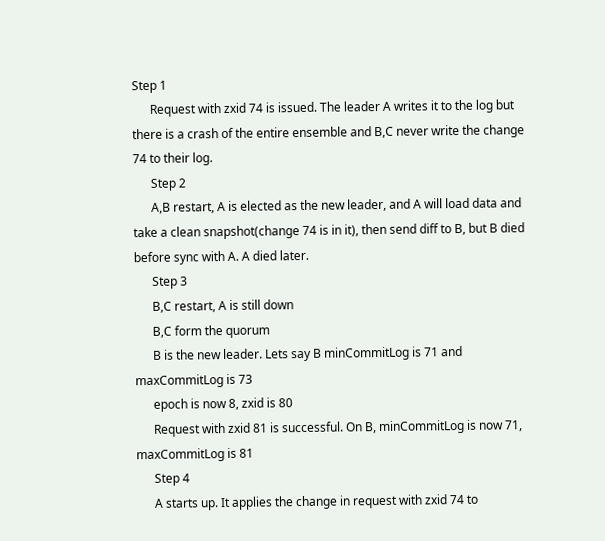Step 1
      Request with zxid 74 is issued. The leader A writes it to the log but there is a crash of the entire ensemble and B,C never write the change 74 to their log.
      Step 2
      A,B restart, A is elected as the new leader, and A will load data and take a clean snapshot(change 74 is in it), then send diff to B, but B died before sync with A. A died later.
      Step 3
      B,C restart, A is still down
      B,C form the quorum
      B is the new leader. Lets say B minCommitLog is 71 and maxCommitLog is 73
      epoch is now 8, zxid is 80
      Request with zxid 81 is successful. On B, minCommitLog is now 71, maxCommitLog is 81
      Step 4
      A starts up. It applies the change in request with zxid 74 to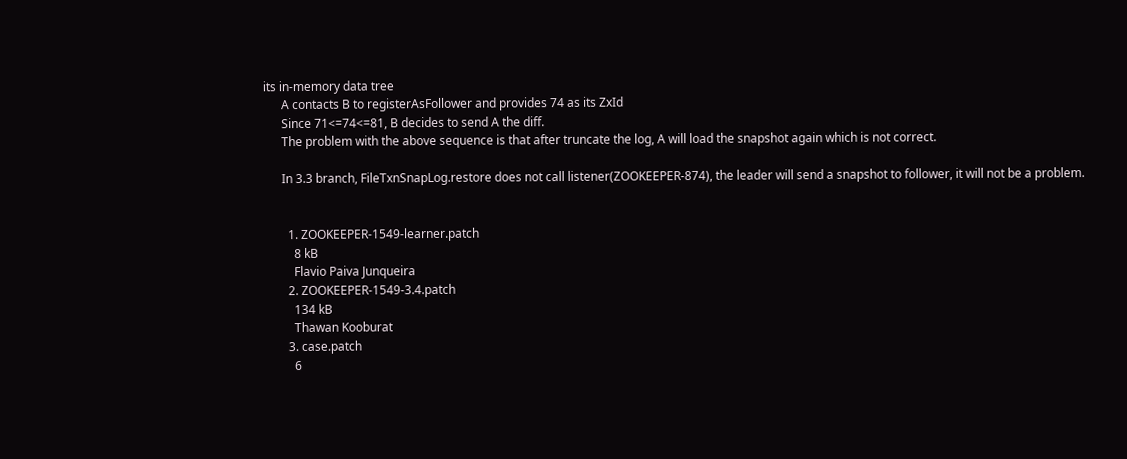its in-memory data tree
      A contacts B to registerAsFollower and provides 74 as its ZxId
      Since 71<=74<=81, B decides to send A the diff.
      The problem with the above sequence is that after truncate the log, A will load the snapshot again which is not correct.

      In 3.3 branch, FileTxnSnapLog.restore does not call listener(ZOOKEEPER-874), the leader will send a snapshot to follower, it will not be a problem.


        1. ZOOKEEPER-1549-learner.patch
          8 kB
          Flavio Paiva Junqueira
        2. ZOOKEEPER-1549-3.4.patch
          134 kB
          Thawan Kooburat
        3. case.patch
          6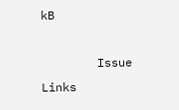kB

        Issue Links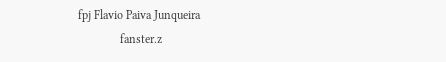fpj Flavio Paiva Junqueira
              fanster.z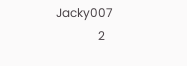Jacky007
              2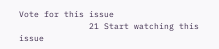Vote for this issue
              21 Start watching this issue